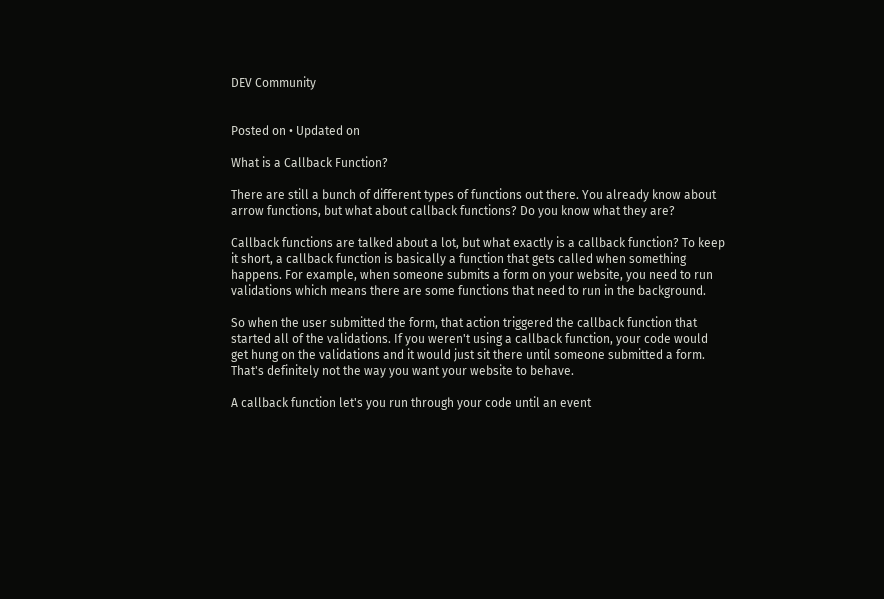DEV Community


Posted on • Updated on

What is a Callback Function?

There are still a bunch of different types of functions out there. You already know about arrow functions, but what about callback functions? Do you know what they are?

Callback functions are talked about a lot, but what exactly is a callback function? To keep it short, a callback function is basically a function that gets called when something happens. For example, when someone submits a form on your website, you need to run validations which means there are some functions that need to run in the background.

So when the user submitted the form, that action triggered the callback function that started all of the validations. If you weren't using a callback function, your code would get hung on the validations and it would just sit there until someone submitted a form. That's definitely not the way you want your website to behave.

A callback function let's you run through your code until an event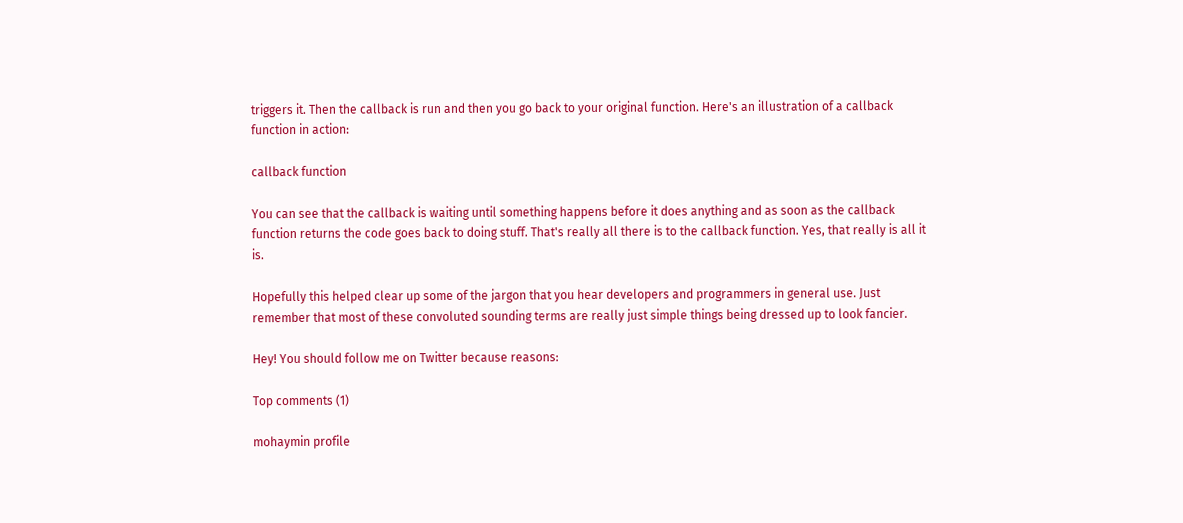triggers it. Then the callback is run and then you go back to your original function. Here's an illustration of a callback function in action:

callback function

You can see that the callback is waiting until something happens before it does anything and as soon as the callback function returns the code goes back to doing stuff. That's really all there is to the callback function. Yes, that really is all it is.

Hopefully this helped clear up some of the jargon that you hear developers and programmers in general use. Just remember that most of these convoluted sounding terms are really just simple things being dressed up to look fancier.

Hey! You should follow me on Twitter because reasons:

Top comments (1)

mohaymin profile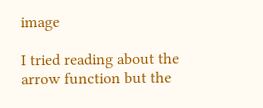image

I tried reading about the arrow function but the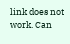link does not work. Can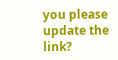you please update the link?